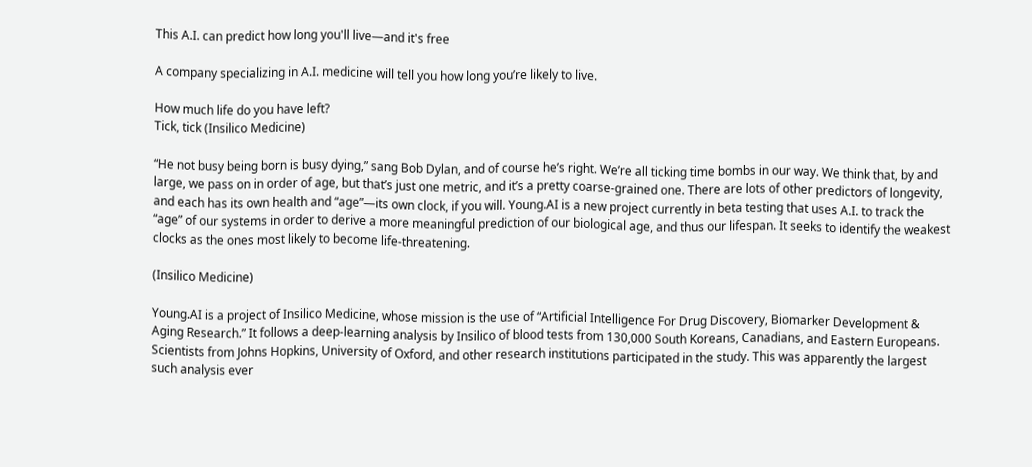This A.I. can predict how long you'll live—and it's free

A company specializing in A.I. medicine will tell you how long you’re likely to live.

How much life do you have left?
Tick, tick (Insilico Medicine)

“He not busy being born is busy dying,” sang Bob Dylan, and of course he’s right. We’re all ticking time bombs in our way. We think that, by and large, we pass on in order of age, but that’s just one metric, and it’s a pretty coarse-grained one. There are lots of other predictors of longevity, and each has its own health and “age”—its own clock, if you will. Young.AI is a new project currently in beta testing that uses A.I. to track the “age” of our systems in order to derive a more meaningful prediction of our biological age, and thus our lifespan. It seeks to identify the weakest clocks as the ones most likely to become life-threatening.

(Insilico Medicine)

Young.AI is a project of Insilico Medicine, whose mission is the use of “Artificial Intelligence For Drug Discovery, Biomarker Development & Aging Research.” It follows a deep-learning analysis by Insilico of blood tests from 130,000 South Koreans, Canadians, and Eastern Europeans. Scientists from Johns Hopkins, University of Oxford, and other research institutions participated in the study. This was apparently the largest such analysis ever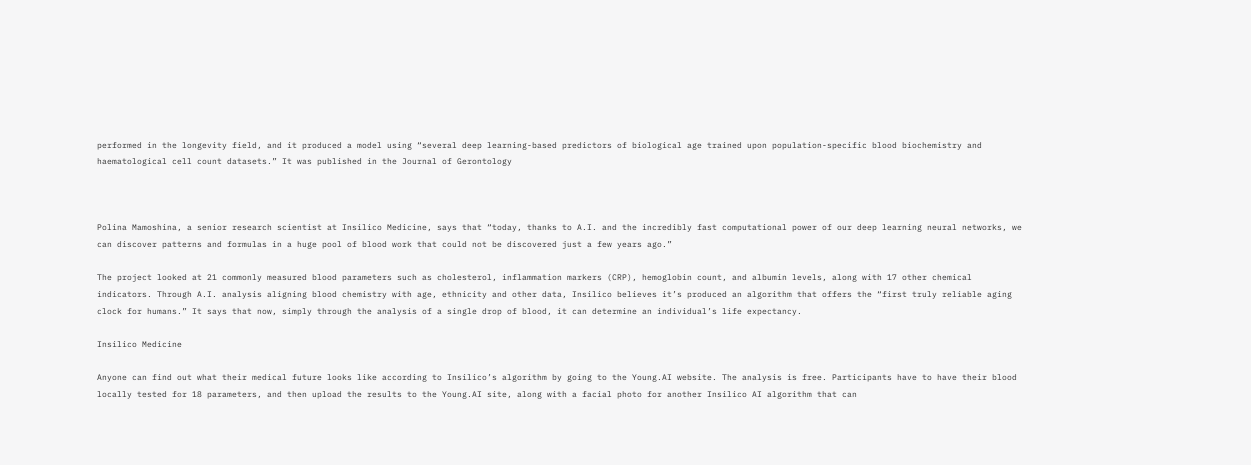performed in the longevity field, and it produced a model using “several deep learning-based predictors of biological age trained upon population-specific blood biochemistry and haematological cell count datasets.” It was published in the Journal of Gerontology



Polina Mamoshina, a senior research scientist at Insilico Medicine, says that “today, thanks to A.I. and the incredibly fast computational power of our deep learning neural networks, we can discover patterns and formulas in a huge pool of blood work that could not be discovered just a few years ago.”

The project looked at 21 commonly measured blood parameters such as cholesterol, inflammation markers (CRP), hemoglobin count, and albumin levels, along with 17 other chemical indicators. Through A.I. analysis aligning blood chemistry with age, ethnicity and other data, Insilico believes it’s produced an algorithm that offers the “first truly reliable aging clock for humans.” It says that now, simply through the analysis of a single drop of blood, it can determine an individual’s life expectancy.

Insilico Medicine

Anyone can find out what their medical future looks like according to Insilico’s algorithm by going to the Young.AI website. The analysis is free. Participants have to have their blood locally tested for 18 parameters, and then upload the results to the Young.AI site, along with a facial photo for another Insilico AI algorithm that can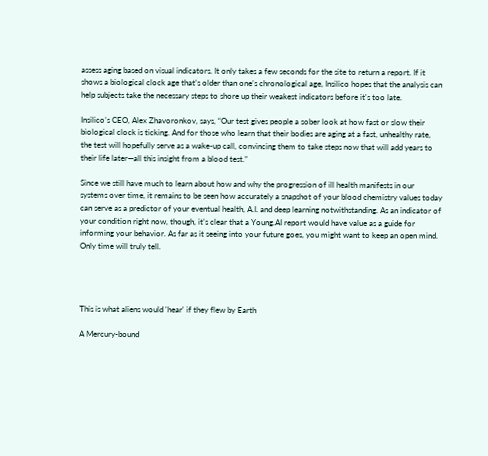assess aging based on visual indicators. It only takes a few seconds for the site to return a report. If it shows a biological clock age that’s older than one’s chronological age, Insilico hopes that the analysis can help subjects take the necessary steps to shore up their weakest indicators before it's too late.

Insilico’s CEO, Alex Zhavoronkov, says, “Our test gives people a sober look at how fast or slow their biological clock is ticking. And for those who learn that their bodies are aging at a fast, unhealthy rate, the test will hopefully serve as a wake-up call, convincing them to take steps now that will add years to their life later—all this insight from a blood test.”

Since we still have much to learn about how and why the progression of ill health manifests in our systems over time, it remains to be seen how accurately a snapshot of your blood chemistry values today can serve as a predictor of your eventual health, A.I. and deep learning notwithstanding. As an indicator of your condition right now, though, it’s clear that a Young.AI report would have value as a guide for informing your behavior. As far as it seeing into your future goes, you might want to keep an open mind. Only time will truly tell.




This is what aliens would 'hear' if they flew by Earth

A Mercury-bound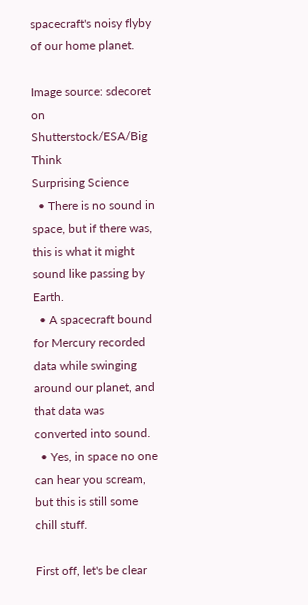spacecraft's noisy flyby of our home planet.

Image source: sdecoret on Shutterstock/ESA/Big Think
Surprising Science
  • There is no sound in space, but if there was, this is what it might sound like passing by Earth.
  • A spacecraft bound for Mercury recorded data while swinging around our planet, and that data was converted into sound.
  • Yes, in space no one can hear you scream, but this is still some chill stuff.

First off, let's be clear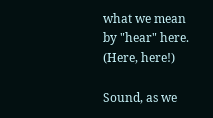what we mean by "hear" here. (Here, here!)

Sound, as we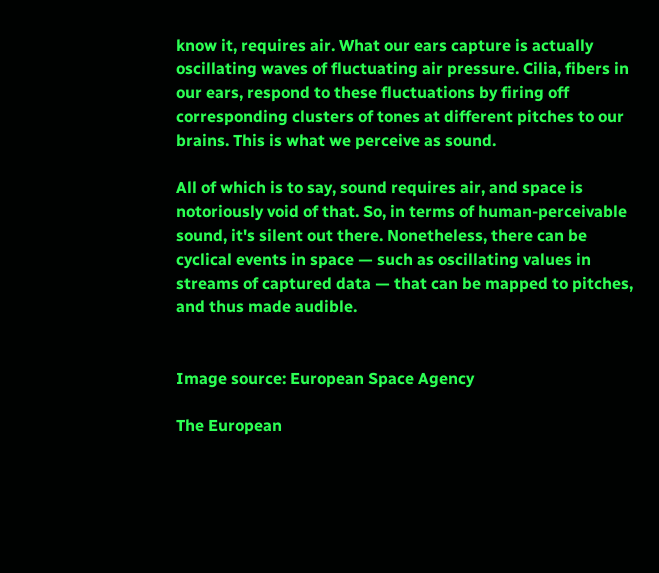know it, requires air. What our ears capture is actually oscillating waves of fluctuating air pressure. Cilia, fibers in our ears, respond to these fluctuations by firing off corresponding clusters of tones at different pitches to our brains. This is what we perceive as sound.

All of which is to say, sound requires air, and space is notoriously void of that. So, in terms of human-perceivable sound, it's silent out there. Nonetheless, there can be cyclical events in space — such as oscillating values in streams of captured data — that can be mapped to pitches, and thus made audible.


Image source: European Space Agency

The European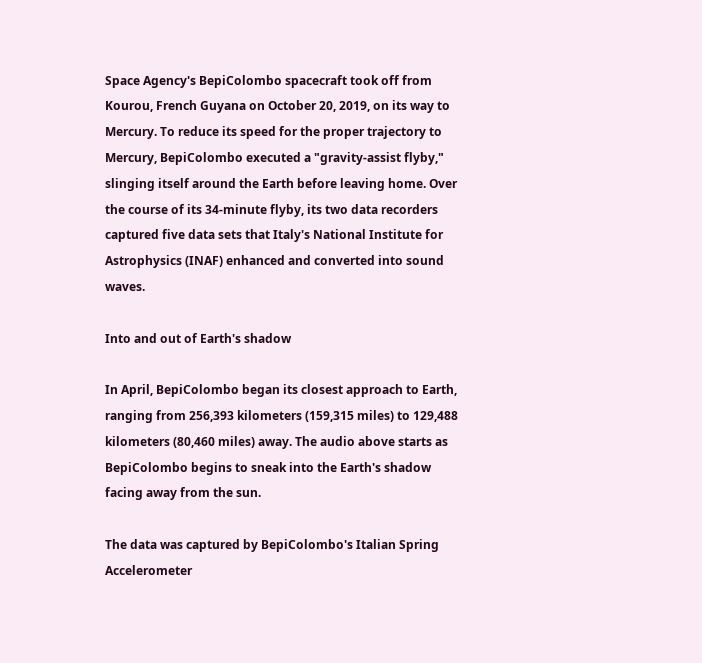Space Agency's BepiColombo spacecraft took off from Kourou, French Guyana on October 20, 2019, on its way to Mercury. To reduce its speed for the proper trajectory to Mercury, BepiColombo executed a "gravity-assist flyby," slinging itself around the Earth before leaving home. Over the course of its 34-minute flyby, its two data recorders captured five data sets that Italy's National Institute for Astrophysics (INAF) enhanced and converted into sound waves.

Into and out of Earth's shadow

In April, BepiColombo began its closest approach to Earth, ranging from 256,393 kilometers (159,315 miles) to 129,488 kilometers (80,460 miles) away. The audio above starts as BepiColombo begins to sneak into the Earth's shadow facing away from the sun.

The data was captured by BepiColombo's Italian Spring Accelerometer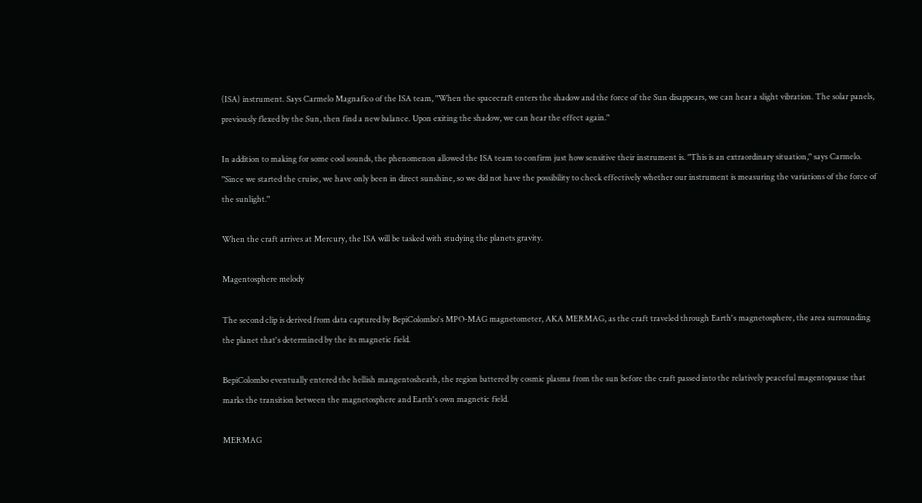(ISA) instrument. Says Carmelo Magnafico of the ISA team, "When the spacecraft enters the shadow and the force of the Sun disappears, we can hear a slight vibration. The solar panels, previously flexed by the Sun, then find a new balance. Upon exiting the shadow, we can hear the effect again."

In addition to making for some cool sounds, the phenomenon allowed the ISA team to confirm just how sensitive their instrument is. "This is an extraordinary situation," says Carmelo. "Since we started the cruise, we have only been in direct sunshine, so we did not have the possibility to check effectively whether our instrument is measuring the variations of the force of the sunlight."

When the craft arrives at Mercury, the ISA will be tasked with studying the planets gravity.

Magentosphere melody

The second clip is derived from data captured by BepiColombo's MPO-MAG magnetometer, AKA MERMAG, as the craft traveled through Earth's magnetosphere, the area surrounding the planet that's determined by the its magnetic field.

BepiColombo eventually entered the hellish mangentosheath, the region battered by cosmic plasma from the sun before the craft passed into the relatively peaceful magentopause that marks the transition between the magnetosphere and Earth's own magnetic field.

MERMAG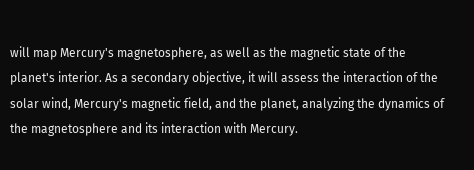will map Mercury's magnetosphere, as well as the magnetic state of the planet's interior. As a secondary objective, it will assess the interaction of the solar wind, Mercury's magnetic field, and the planet, analyzing the dynamics of the magnetosphere and its interaction with Mercury.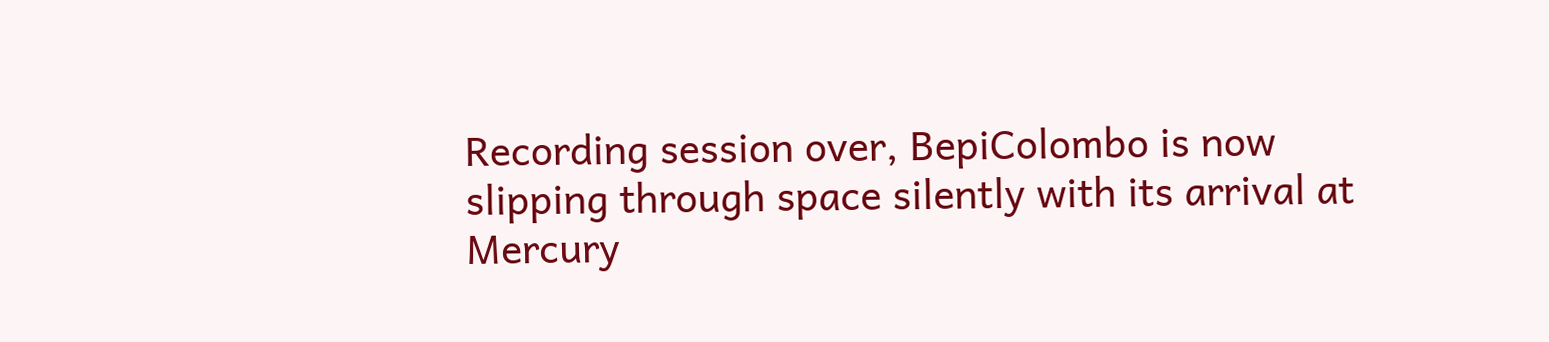Recording session over, BepiColombo is now slipping through space silently with its arrival at Mercury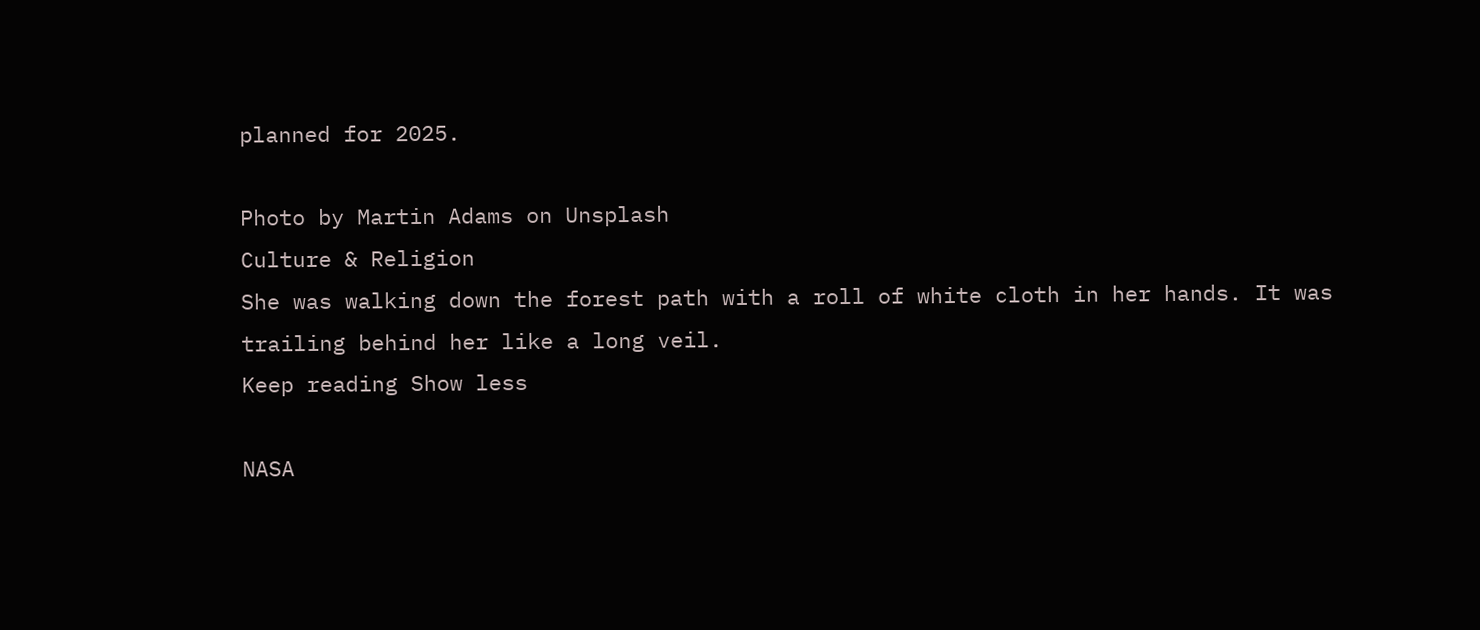planned for 2025.

Photo by Martin Adams on Unsplash
Culture & Religion
She was walking down the forest path with a roll of white cloth in her hands. It was trailing behind her like a long veil.
Keep reading Show less

NASA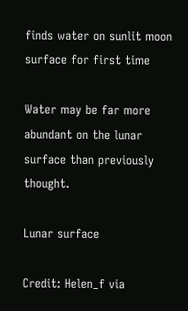finds water on sunlit moon surface for first time

Water may be far more abundant on the lunar surface than previously thought.

Lunar surface

Credit: Helen_f via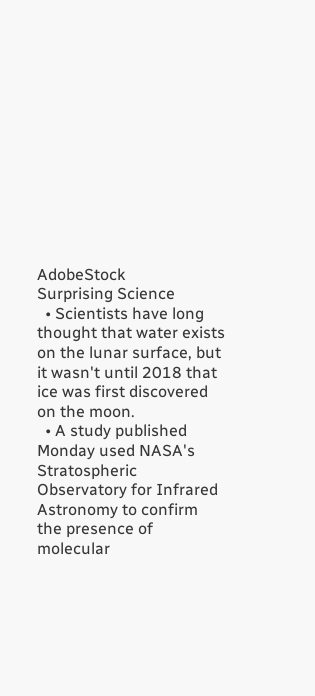AdobeStock
Surprising Science
  • Scientists have long thought that water exists on the lunar surface, but it wasn't until 2018 that ice was first discovered on the moon.
  • A study published Monday used NASA's Stratospheric Observatory for Infrared Astronomy to confirm the presence of molecular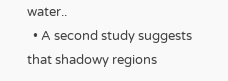water..
  • A second study suggests that shadowy regions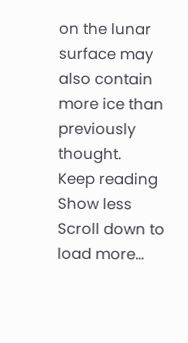on the lunar surface may also contain more ice than previously thought.
Keep reading Show less
Scroll down to load more…